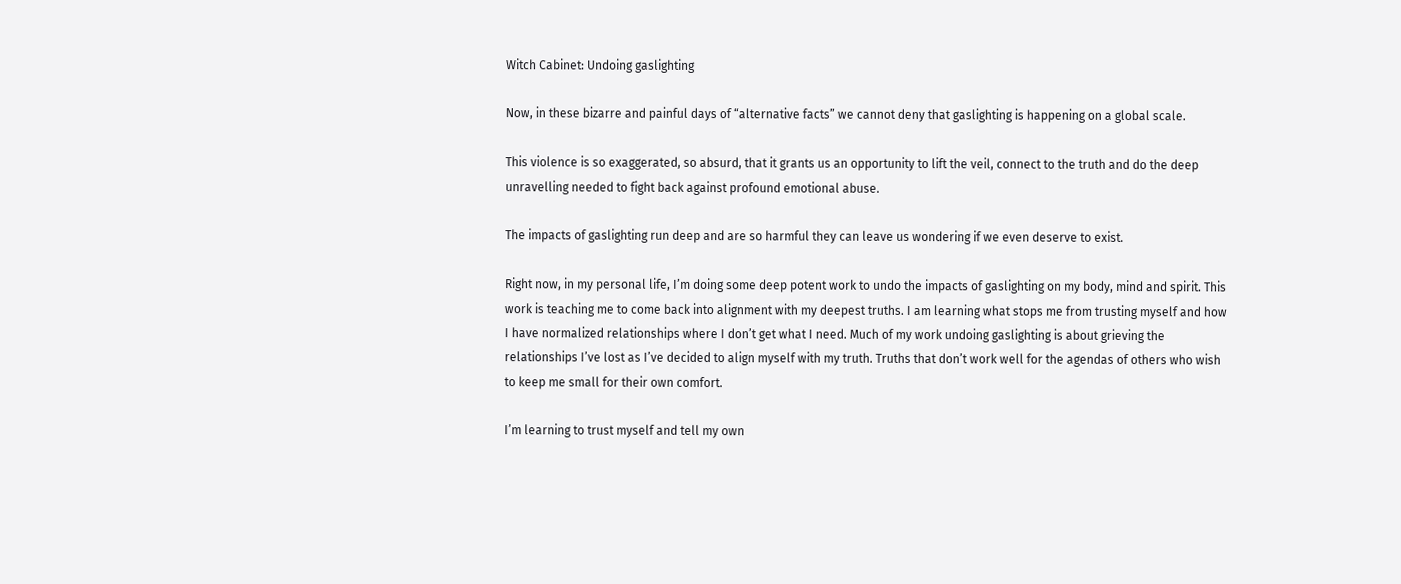Witch Cabinet: Undoing gaslighting

Now, in these bizarre and painful days of “alternative facts” we cannot deny that gaslighting is happening on a global scale.

This violence is so exaggerated, so absurd, that it grants us an opportunity to lift the veil, connect to the truth and do the deep unravelling needed to fight back against profound emotional abuse.

The impacts of gaslighting run deep and are so harmful they can leave us wondering if we even deserve to exist.

Right now, in my personal life, I’m doing some deep potent work to undo the impacts of gaslighting on my body, mind and spirit. This work is teaching me to come back into alignment with my deepest truths. I am learning what stops me from trusting myself and how I have normalized relationships where I don’t get what I need. Much of my work undoing gaslighting is about grieving the relationships I’ve lost as I’ve decided to align myself with my truth. Truths that don’t work well for the agendas of others who wish to keep me small for their own comfort.

I’m learning to trust myself and tell my own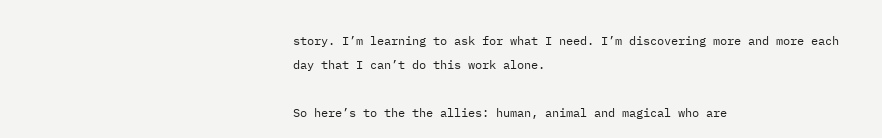story. I’m learning to ask for what I need. I’m discovering more and more each day that I can’t do this work alone.

So here’s to the the allies: human, animal and magical who are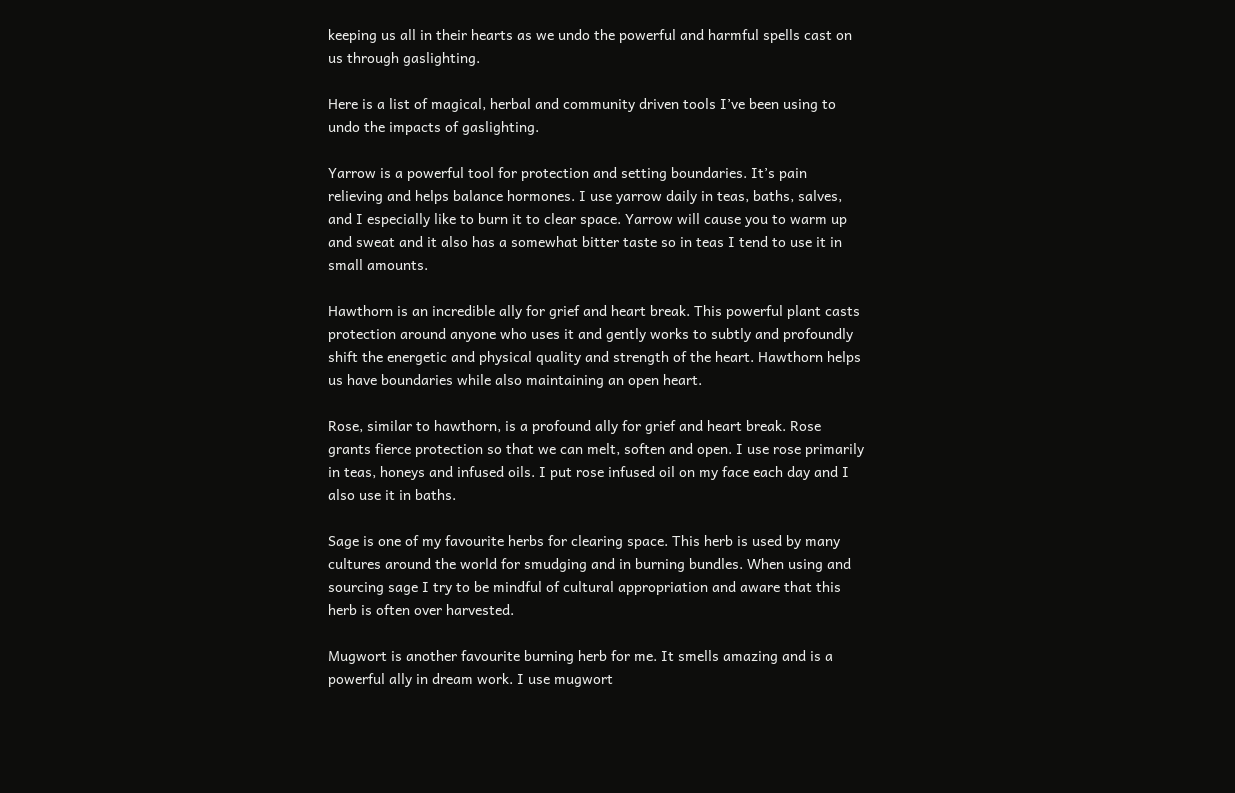keeping us all in their hearts as we undo the powerful and harmful spells cast on us through gaslighting.

Here is a list of magical, herbal and community driven tools I’ve been using to undo the impacts of gaslighting.

Yarrow is a powerful tool for protection and setting boundaries. It’s pain relieving and helps balance hormones. I use yarrow daily in teas, baths, salves, and I especially like to burn it to clear space. Yarrow will cause you to warm up and sweat and it also has a somewhat bitter taste so in teas I tend to use it in small amounts.

Hawthorn is an incredible ally for grief and heart break. This powerful plant casts protection around anyone who uses it and gently works to subtly and profoundly shift the energetic and physical quality and strength of the heart. Hawthorn helps us have boundaries while also maintaining an open heart.

Rose, similar to hawthorn, is a profound ally for grief and heart break. Rose grants fierce protection so that we can melt, soften and open. I use rose primarily in teas, honeys and infused oils. I put rose infused oil on my face each day and I also use it in baths.

Sage is one of my favourite herbs for clearing space. This herb is used by many cultures around the world for smudging and in burning bundles. When using and sourcing sage I try to be mindful of cultural appropriation and aware that this herb is often over harvested.

Mugwort is another favourite burning herb for me. It smells amazing and is a powerful ally in dream work. I use mugwort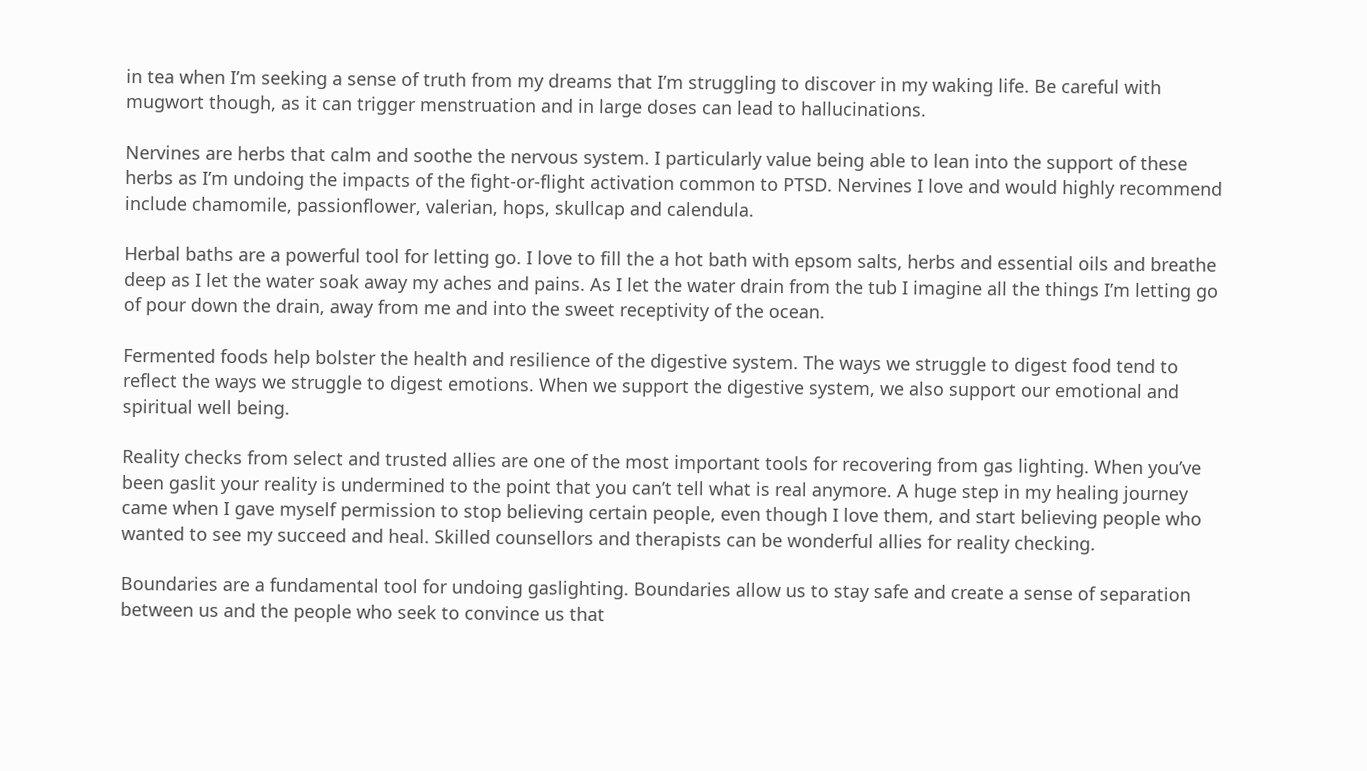in tea when I’m seeking a sense of truth from my dreams that I’m struggling to discover in my waking life. Be careful with mugwort though, as it can trigger menstruation and in large doses can lead to hallucinations.

Nervines are herbs that calm and soothe the nervous system. I particularly value being able to lean into the support of these herbs as I’m undoing the impacts of the fight-or-flight activation common to PTSD. Nervines I love and would highly recommend include chamomile, passionflower, valerian, hops, skullcap and calendula.

Herbal baths are a powerful tool for letting go. I love to fill the a hot bath with epsom salts, herbs and essential oils and breathe deep as I let the water soak away my aches and pains. As I let the water drain from the tub I imagine all the things I’m letting go of pour down the drain, away from me and into the sweet receptivity of the ocean.

Fermented foods help bolster the health and resilience of the digestive system. The ways we struggle to digest food tend to reflect the ways we struggle to digest emotions. When we support the digestive system, we also support our emotional and spiritual well being.

Reality checks from select and trusted allies are one of the most important tools for recovering from gas lighting. When you’ve been gaslit your reality is undermined to the point that you can’t tell what is real anymore. A huge step in my healing journey came when I gave myself permission to stop believing certain people, even though I love them, and start believing people who wanted to see my succeed and heal. Skilled counsellors and therapists can be wonderful allies for reality checking.

Boundaries are a fundamental tool for undoing gaslighting. Boundaries allow us to stay safe and create a sense of separation between us and the people who seek to convince us that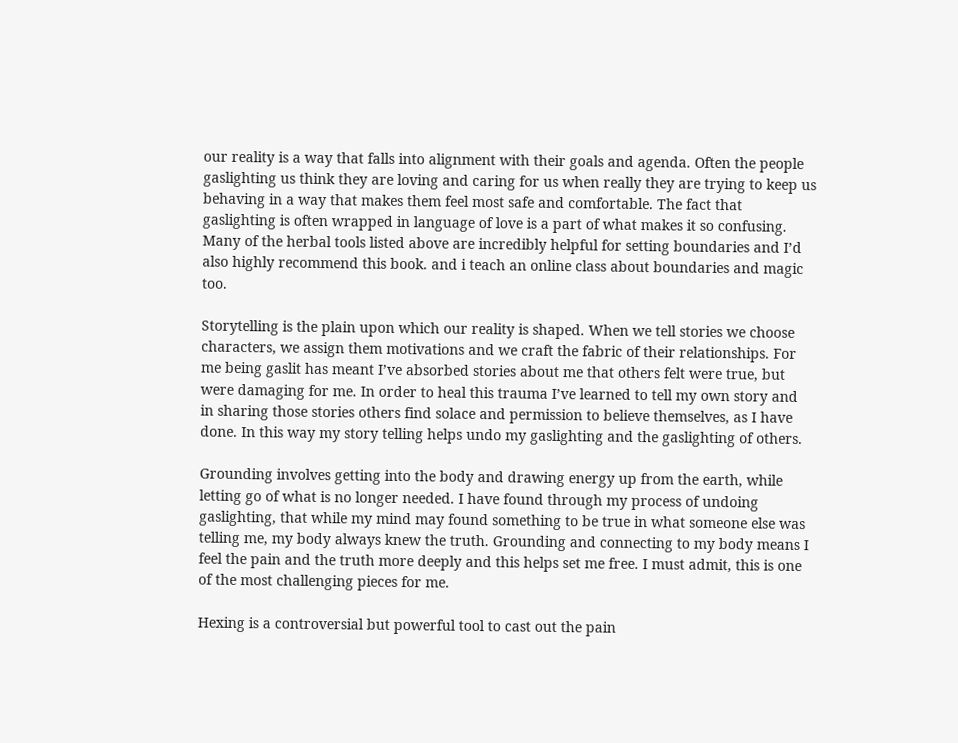our reality is a way that falls into alignment with their goals and agenda. Often the people gaslighting us think they are loving and caring for us when really they are trying to keep us behaving in a way that makes them feel most safe and comfortable. The fact that gaslighting is often wrapped in language of love is a part of what makes it so confusing. Many of the herbal tools listed above are incredibly helpful for setting boundaries and I’d also highly recommend this book. and i teach an online class about boundaries and magic too.

Storytelling is the plain upon which our reality is shaped. When we tell stories we choose characters, we assign them motivations and we craft the fabric of their relationships. For me being gaslit has meant I’ve absorbed stories about me that others felt were true, but were damaging for me. In order to heal this trauma I’ve learned to tell my own story and in sharing those stories others find solace and permission to believe themselves, as I have done. In this way my story telling helps undo my gaslighting and the gaslighting of others.

Grounding involves getting into the body and drawing energy up from the earth, while letting go of what is no longer needed. I have found through my process of undoing gaslighting, that while my mind may found something to be true in what someone else was telling me, my body always knew the truth. Grounding and connecting to my body means I feel the pain and the truth more deeply and this helps set me free. I must admit, this is one of the most challenging pieces for me.

Hexing is a controversial but powerful tool to cast out the pain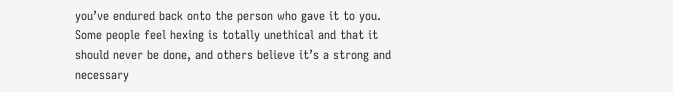you’ve endured back onto the person who gave it to you. Some people feel hexing is totally unethical and that it should never be done, and others believe it’s a strong and necessary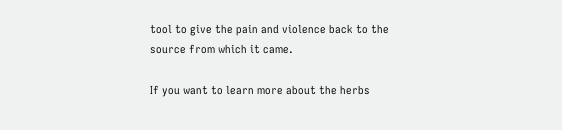tool to give the pain and violence back to the source from which it came.

If you want to learn more about the herbs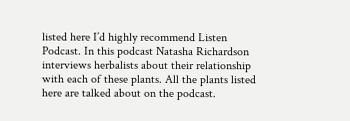listed here I’d highly recommend Listen Podcast. In this podcast Natasha Richardson interviews herbalists about their relationship with each of these plants. All the plants listed here are talked about on the podcast.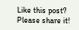Like this post? Please share it!